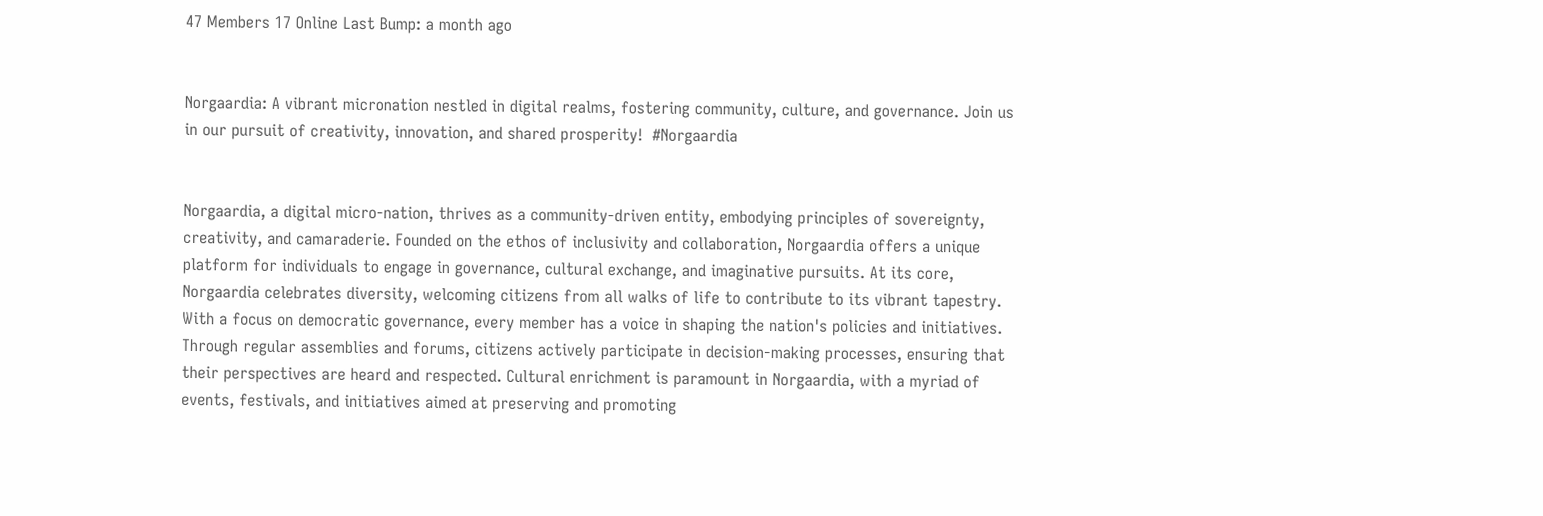47 Members 17 Online Last Bump: a month ago


Norgaardia: A vibrant micronation nestled in digital realms, fostering community, culture, and governance. Join us in our pursuit of creativity, innovation, and shared prosperity!  #Norgaardia


Norgaardia, a digital micro-nation, thrives as a community-driven entity, embodying principles of sovereignty, creativity, and camaraderie. Founded on the ethos of inclusivity and collaboration, Norgaardia offers a unique platform for individuals to engage in governance, cultural exchange, and imaginative pursuits. At its core, Norgaardia celebrates diversity, welcoming citizens from all walks of life to contribute to its vibrant tapestry. With a focus on democratic governance, every member has a voice in shaping the nation's policies and initiatives. Through regular assemblies and forums, citizens actively participate in decision-making processes, ensuring that their perspectives are heard and respected. Cultural enrichment is paramount in Norgaardia, with a myriad of events, festivals, and initiatives aimed at preserving and promoting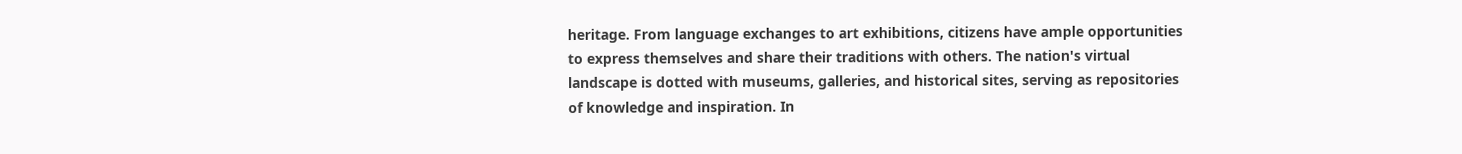heritage. From language exchanges to art exhibitions, citizens have ample opportunities to express themselves and share their traditions with others. The nation's virtual landscape is dotted with museums, galleries, and historical sites, serving as repositories of knowledge and inspiration. In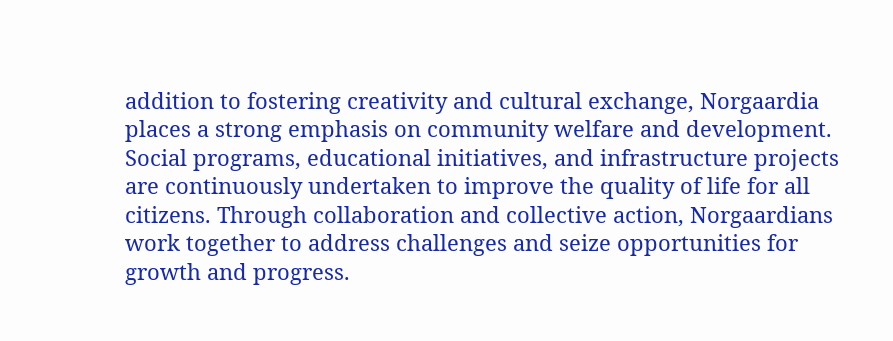addition to fostering creativity and cultural exchange, Norgaardia places a strong emphasis on community welfare and development. Social programs, educational initiatives, and infrastructure projects are continuously undertaken to improve the quality of life for all citizens. Through collaboration and collective action, Norgaardians work together to address challenges and seize opportunities for growth and progress.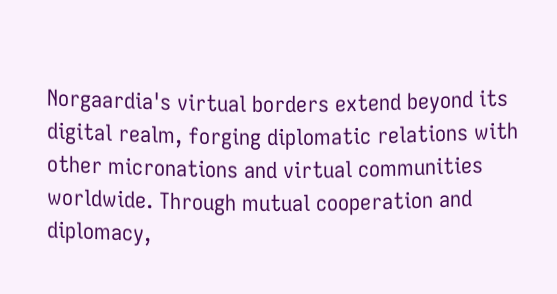Norgaardia's virtual borders extend beyond its digital realm, forging diplomatic relations with other micronations and virtual communities worldwide. Through mutual cooperation and diplomacy,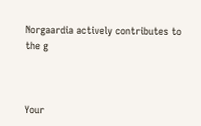Norgaardia actively contributes to the g



Your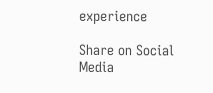experience

Share on Social Media